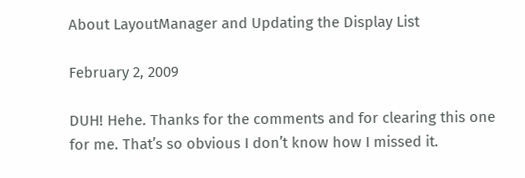About LayoutManager and Updating the Display List

February 2, 2009

DUH! Hehe. Thanks for the comments and for clearing this one for me. That’s so obvious I don’t know how I missed it.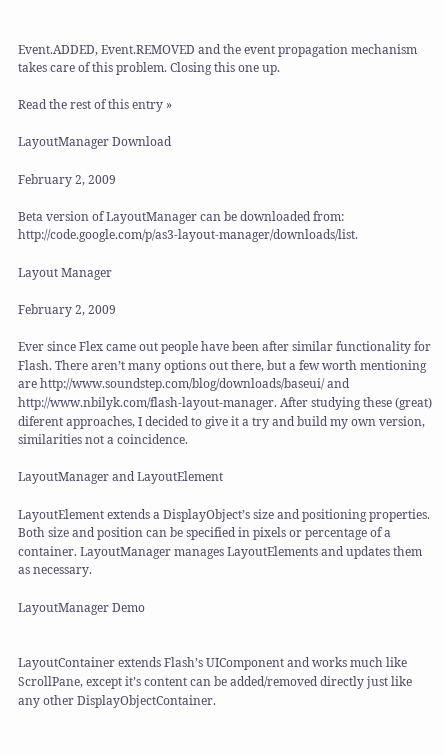Event.ADDED, Event.REMOVED and the event propagation mechanism takes care of this problem. Closing this one up.

Read the rest of this entry »

LayoutManager Download

February 2, 2009

Beta version of LayoutManager can be downloaded from: http://code.google.com/p/as3-layout-manager/downloads/list.

Layout Manager

February 2, 2009

Ever since Flex came out people have been after similar functionality for Flash. There aren’t many options out there, but a few worth mentioning are http://www.soundstep.com/blog/downloads/baseui/ and http://www.nbilyk.com/flash-layout-manager. After studying these (great) diferent approaches, I decided to give it a try and build my own version, similarities not a coincidence.

LayoutManager and LayoutElement

LayoutElement extends a DisplayObject’s size and positioning properties. Both size and position can be specified in pixels or percentage of a container. LayoutManager manages LayoutElements and updates them as necessary.

LayoutManager Demo


LayoutContainer extends Flash’s UIComponent and works much like ScrollPane, except it’s content can be added/removed directly just like any other DisplayObjectContainer.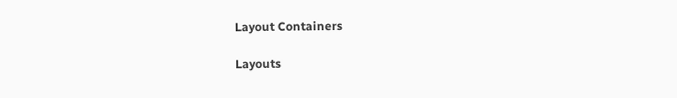Layout Containers

Layouts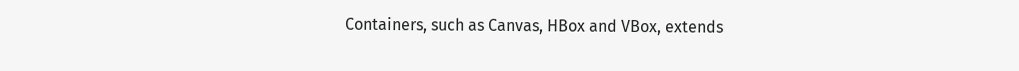Containers, such as Canvas, HBox and VBox, extends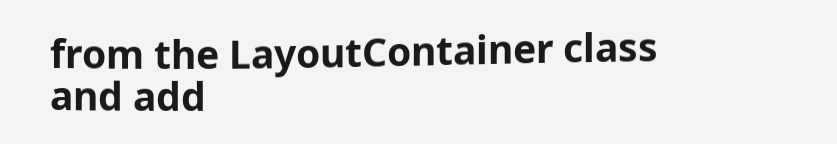from the LayoutContainer class and add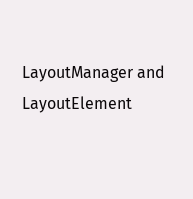LayoutManager and LayoutElement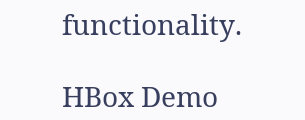functionality.

HBox Demo